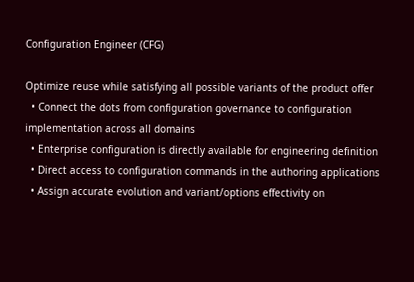Configuration Engineer (CFG)

Optimize reuse while satisfying all possible variants of the product offer
  • Connect the dots from configuration governance to configuration implementation across all domains
  • Enterprise configuration is directly available for engineering definition
  • Direct access to configuration commands in the authoring applications
  • Assign accurate evolution and variant/options effectivity on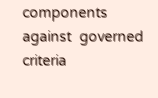components against  governed criteria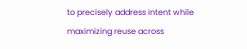to precisely address intent while maximizing reuse across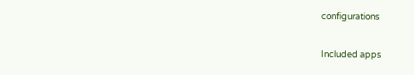configurations

Included apps